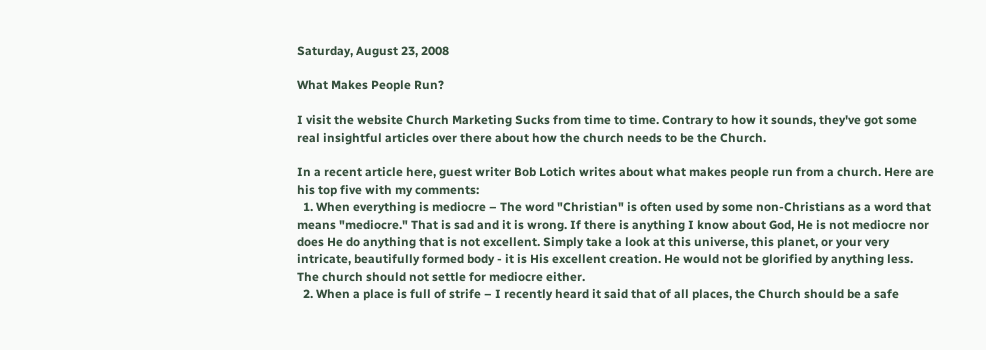Saturday, August 23, 2008

What Makes People Run?

I visit the website Church Marketing Sucks from time to time. Contrary to how it sounds, they've got some real insightful articles over there about how the church needs to be the Church.

In a recent article here, guest writer Bob Lotich writes about what makes people run from a church. Here are his top five with my comments:
  1. When everything is mediocre – The word "Christian" is often used by some non-Christians as a word that means "mediocre." That is sad and it is wrong. If there is anything I know about God, He is not mediocre nor does He do anything that is not excellent. Simply take a look at this universe, this planet, or your very intricate, beautifully formed body - it is His excellent creation. He would not be glorified by anything less. The church should not settle for mediocre either.
  2. When a place is full of strife – I recently heard it said that of all places, the Church should be a safe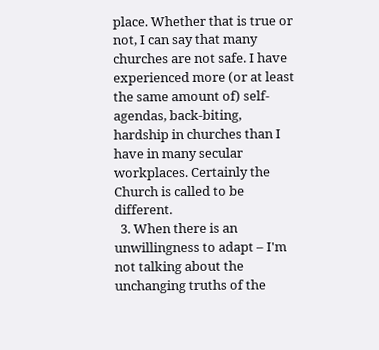place. Whether that is true or not, I can say that many churches are not safe. I have experienced more (or at least the same amount of) self-agendas, back-biting, hardship in churches than I have in many secular workplaces. Certainly the Church is called to be different.
  3. When there is an unwillingness to adapt – I'm not talking about the unchanging truths of the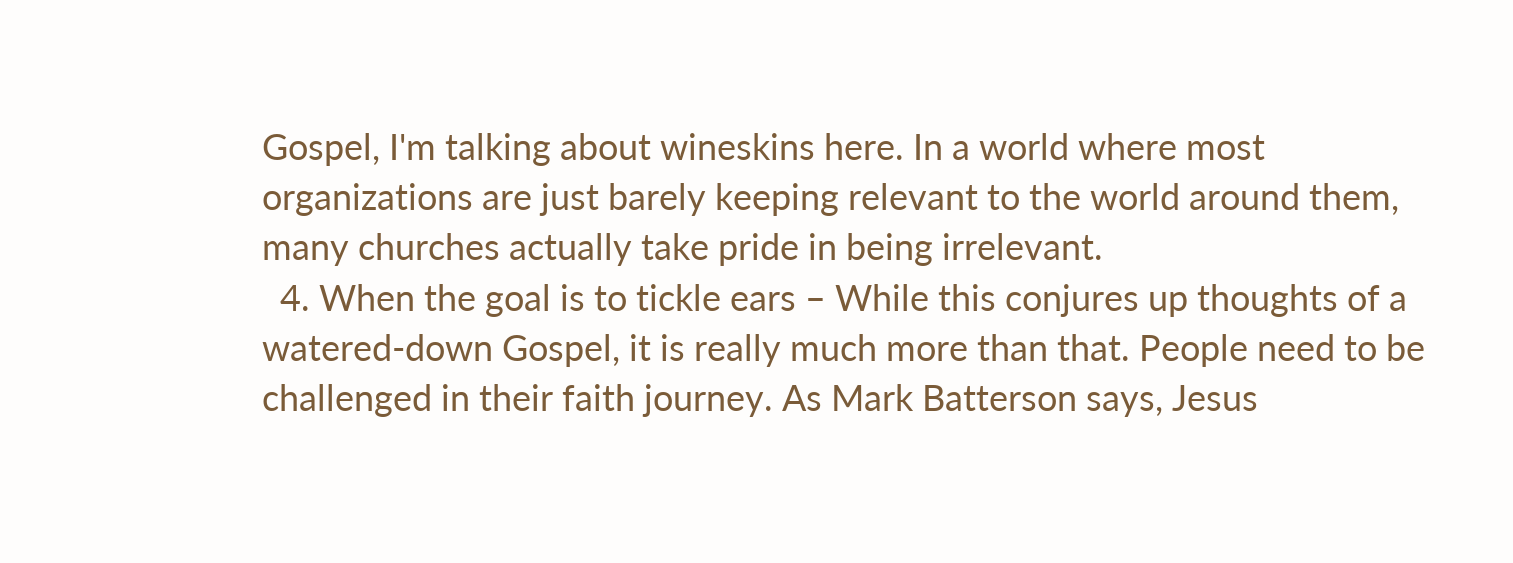Gospel, I'm talking about wineskins here. In a world where most organizations are just barely keeping relevant to the world around them, many churches actually take pride in being irrelevant.
  4. When the goal is to tickle ears – While this conjures up thoughts of a watered-down Gospel, it is really much more than that. People need to be challenged in their faith journey. As Mark Batterson says, Jesus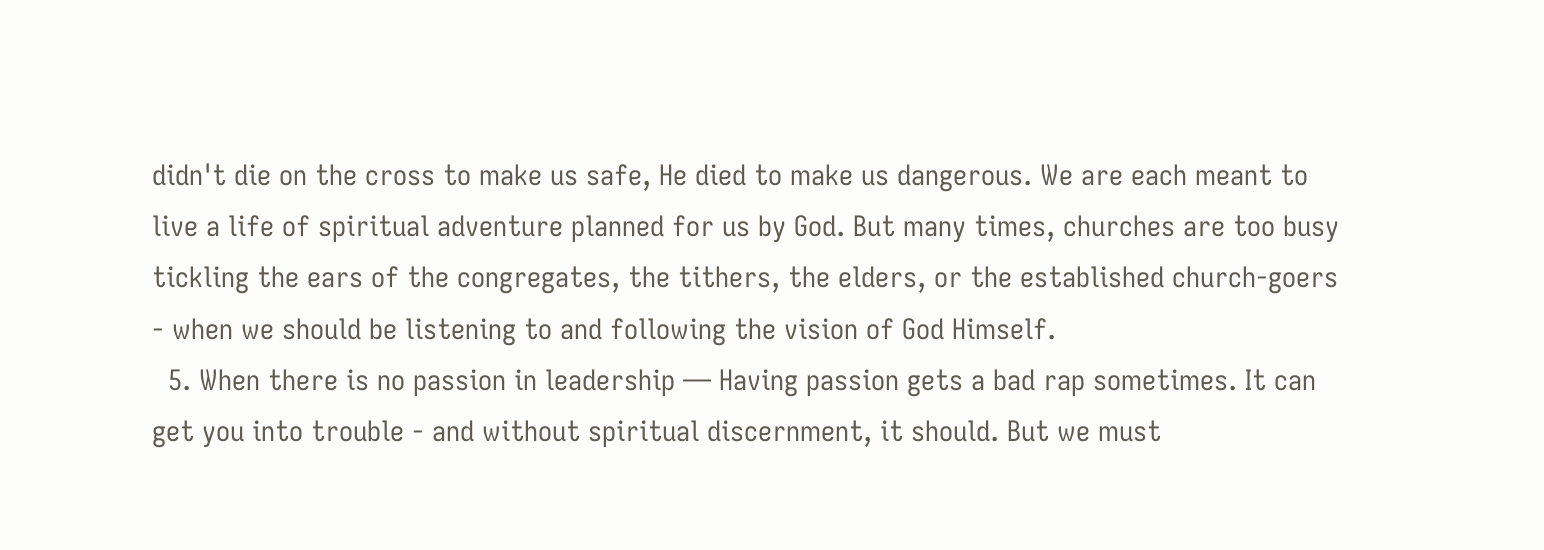didn't die on the cross to make us safe, He died to make us dangerous. We are each meant to live a life of spiritual adventure planned for us by God. But many times, churches are too busy tickling the ears of the congregates, the tithers, the elders, or the established church-goers - when we should be listening to and following the vision of God Himself.
  5. When there is no passion in leadership — Having passion gets a bad rap sometimes. It can get you into trouble - and without spiritual discernment, it should. But we must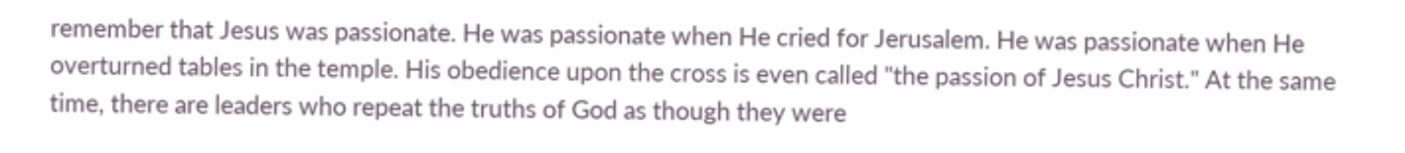remember that Jesus was passionate. He was passionate when He cried for Jerusalem. He was passionate when He overturned tables in the temple. His obedience upon the cross is even called "the passion of Jesus Christ." At the same time, there are leaders who repeat the truths of God as though they were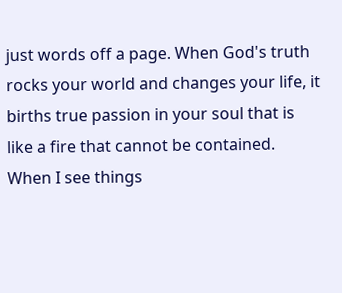just words off a page. When God's truth rocks your world and changes your life, it births true passion in your soul that is like a fire that cannot be contained.
When I see things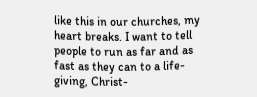like this in our churches, my heart breaks. I want to tell people to run as far and as fast as they can to a life-giving, Christ-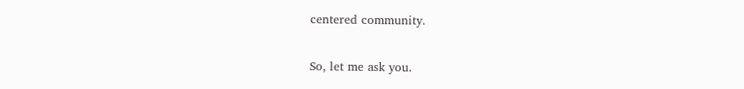centered community.

So, let me ask you.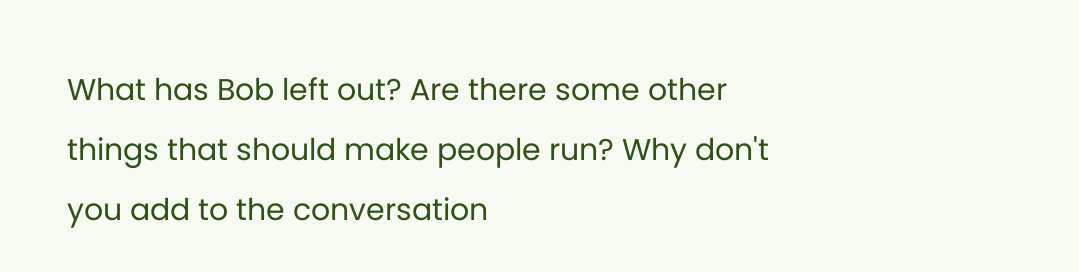What has Bob left out? Are there some other things that should make people run? Why don't you add to the conversation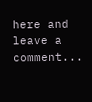here and leave a comment...